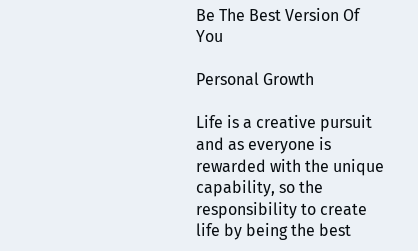Be The Best Version Of You

Personal Growth

Life is a creative pursuit and as everyone is rewarded with the unique capability, so the responsibility to create life by being the best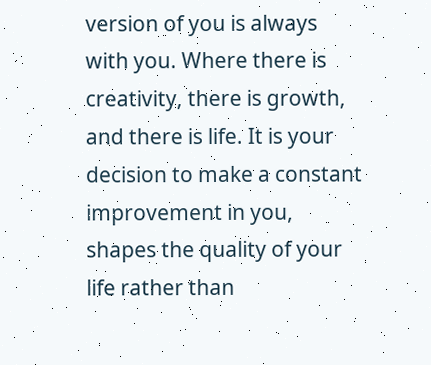version of you is always with you. Where there is creativity, there is growth, and there is life. It is your decision to make a constant improvement in you, shapes the quality of your life rather than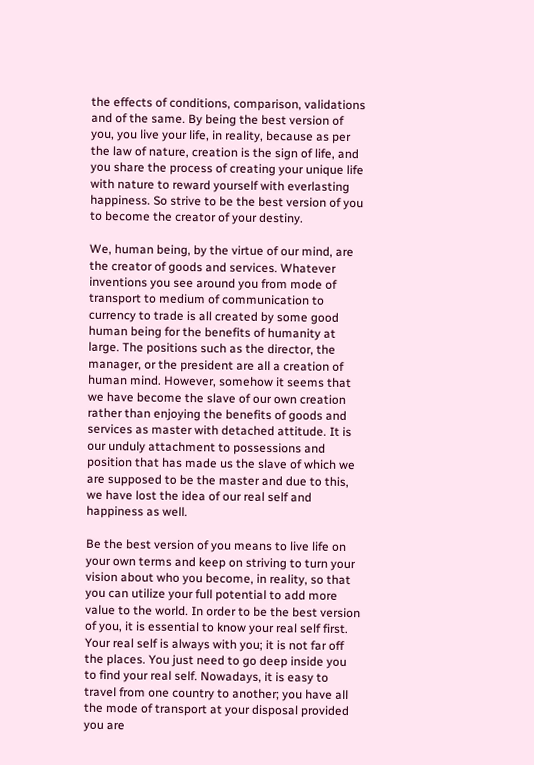the effects of conditions, comparison, validations and of the same. By being the best version of you, you live your life, in reality, because as per the law of nature, creation is the sign of life, and you share the process of creating your unique life with nature to reward yourself with everlasting happiness. So strive to be the best version of you to become the creator of your destiny.

We, human being, by the virtue of our mind, are the creator of goods and services. Whatever inventions you see around you from mode of transport to medium of communication to currency to trade is all created by some good human being for the benefits of humanity at large. The positions such as the director, the manager, or the president are all a creation of human mind. However, somehow it seems that we have become the slave of our own creation rather than enjoying the benefits of goods and services as master with detached attitude. It is our unduly attachment to possessions and position that has made us the slave of which we are supposed to be the master and due to this, we have lost the idea of our real self and happiness as well.

Be the best version of you means to live life on your own terms and keep on striving to turn your vision about who you become, in reality, so that you can utilize your full potential to add more value to the world. In order to be the best version of you, it is essential to know your real self first. Your real self is always with you; it is not far off the places. You just need to go deep inside you to find your real self. Nowadays, it is easy to travel from one country to another; you have all the mode of transport at your disposal provided you are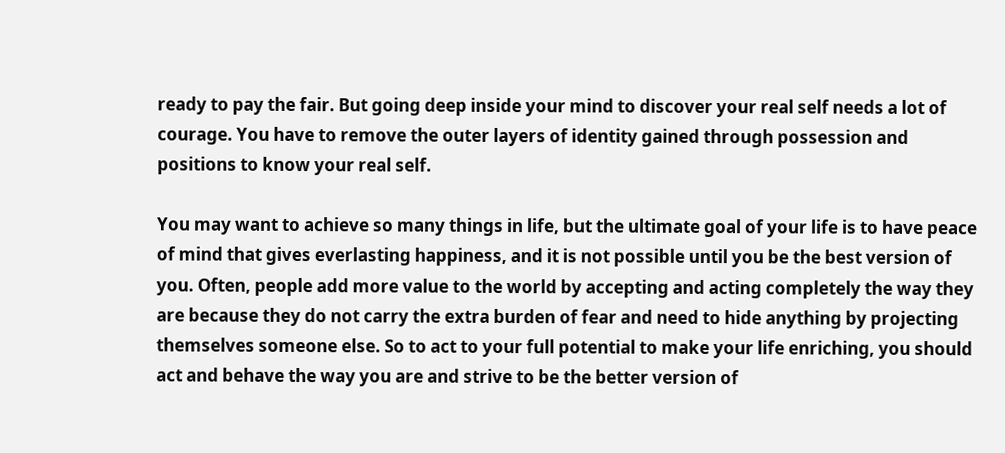ready to pay the fair. But going deep inside your mind to discover your real self needs a lot of courage. You have to remove the outer layers of identity gained through possession and positions to know your real self.

You may want to achieve so many things in life, but the ultimate goal of your life is to have peace of mind that gives everlasting happiness, and it is not possible until you be the best version of you. Often, people add more value to the world by accepting and acting completely the way they are because they do not carry the extra burden of fear and need to hide anything by projecting themselves someone else. So to act to your full potential to make your life enriching, you should act and behave the way you are and strive to be the better version of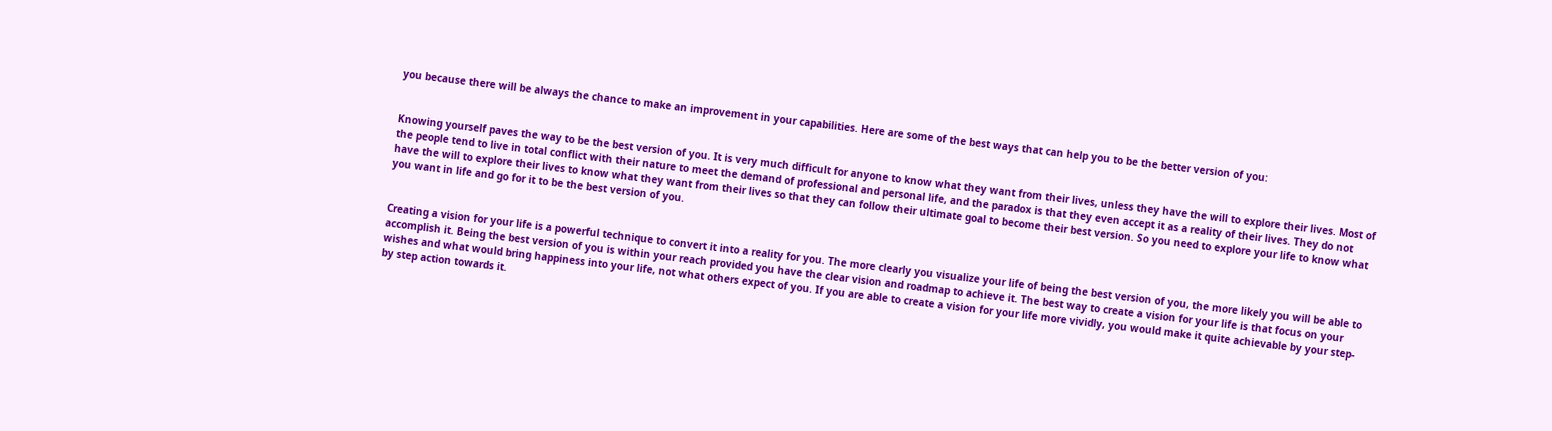you because there will be always the chance to make an improvement in your capabilities. Here are some of the best ways that can help you to be the better version of you:


Knowing yourself paves the way to be the best version of you. It is very much difficult for anyone to know what they want from their lives, unless they have the will to explore their lives. Most of the people tend to live in total conflict with their nature to meet the demand of professional and personal life, and the paradox is that they even accept it as a reality of their lives. They do not have the will to explore their lives to know what they want from their lives so that they can follow their ultimate goal to become their best version. So you need to explore your life to know what you want in life and go for it to be the best version of you.


Creating a vision for your life is a powerful technique to convert it into a reality for you. The more clearly you visualize your life of being the best version of you, the more likely you will be able to accomplish it. Being the best version of you is within your reach provided you have the clear vision and roadmap to achieve it. The best way to create a vision for your life is that focus on your wishes and what would bring happiness into your life, not what others expect of you. If you are able to create a vision for your life more vividly, you would make it quite achievable by your step-by step action towards it.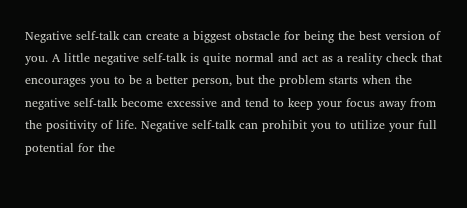Negative self-talk can create a biggest obstacle for being the best version of you. A little negative self-talk is quite normal and act as a reality check that encourages you to be a better person, but the problem starts when the negative self-talk become excessive and tend to keep your focus away from the positivity of life. Negative self-talk can prohibit you to utilize your full potential for the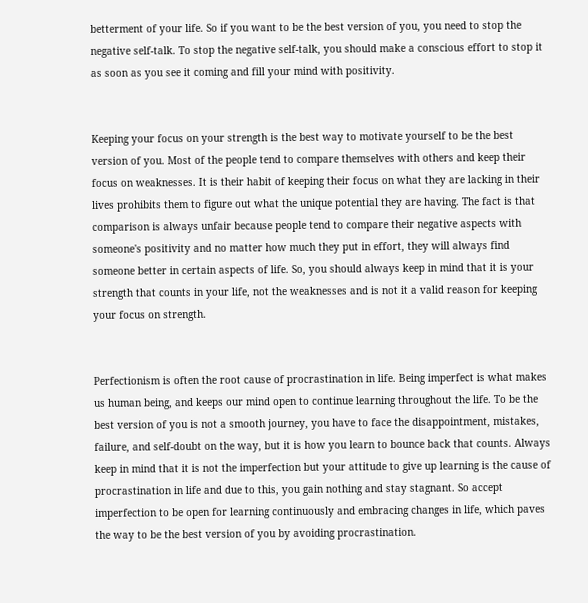betterment of your life. So if you want to be the best version of you, you need to stop the negative self-talk. To stop the negative self-talk, you should make a conscious effort to stop it as soon as you see it coming and fill your mind with positivity.


Keeping your focus on your strength is the best way to motivate yourself to be the best version of you. Most of the people tend to compare themselves with others and keep their focus on weaknesses. It is their habit of keeping their focus on what they are lacking in their lives prohibits them to figure out what the unique potential they are having. The fact is that comparison is always unfair because people tend to compare their negative aspects with someone's positivity and no matter how much they put in effort, they will always find someone better in certain aspects of life. So, you should always keep in mind that it is your strength that counts in your life, not the weaknesses and is not it a valid reason for keeping your focus on strength.


Perfectionism is often the root cause of procrastination in life. Being imperfect is what makes us human being, and keeps our mind open to continue learning throughout the life. To be the best version of you is not a smooth journey, you have to face the disappointment, mistakes, failure, and self-doubt on the way, but it is how you learn to bounce back that counts. Always keep in mind that it is not the imperfection but your attitude to give up learning is the cause of procrastination in life and due to this, you gain nothing and stay stagnant. So accept imperfection to be open for learning continuously and embracing changes in life, which paves the way to be the best version of you by avoiding procrastination.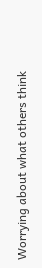Worrying about what others think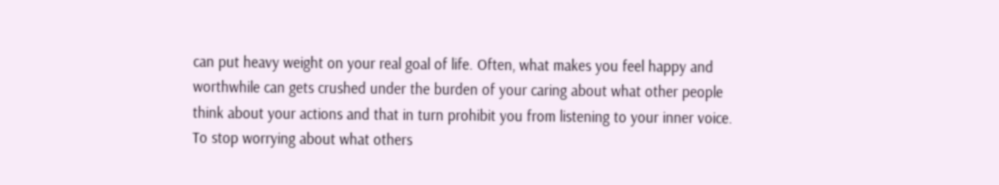can put heavy weight on your real goal of life. Often, what makes you feel happy and worthwhile can gets crushed under the burden of your caring about what other people think about your actions and that in turn prohibit you from listening to your inner voice. To stop worrying about what others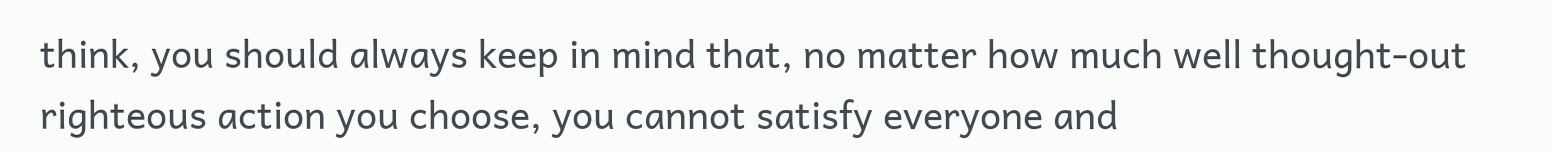think, you should always keep in mind that, no matter how much well thought-out righteous action you choose, you cannot satisfy everyone and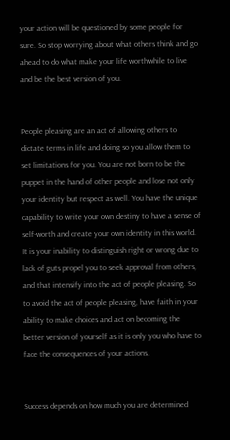your action will be questioned by some people for sure. So stop worrying about what others think and go ahead to do what make your life worthwhile to live and be the best version of you.


People pleasing are an act of allowing others to dictate terms in life and doing so you allow them to set limitations for you. You are not born to be the puppet in the hand of other people and lose not only your identity but respect as well. You have the unique capability to write your own destiny to have a sense of self-worth and create your own identity in this world. It is your inability to distinguish right or wrong due to lack of guts propel you to seek approval from others, and that intensify into the act of people pleasing. So to avoid the act of people pleasing, have faith in your ability to make choices and act on becoming the better version of yourself as it is only you who have to face the consequences of your actions.


Success depends on how much you are determined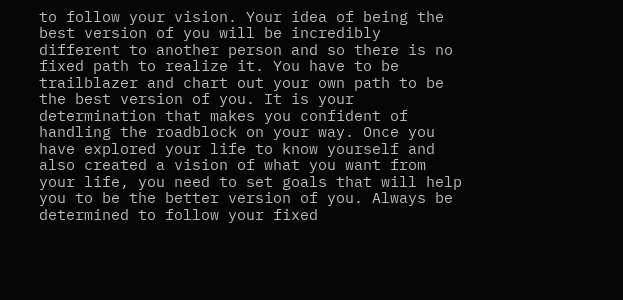to follow your vision. Your idea of being the best version of you will be incredibly different to another person and so there is no fixed path to realize it. You have to be trailblazer and chart out your own path to be the best version of you. It is your determination that makes you confident of handling the roadblock on your way. Once you have explored your life to know yourself and also created a vision of what you want from your life, you need to set goals that will help you to be the better version of you. Always be determined to follow your fixed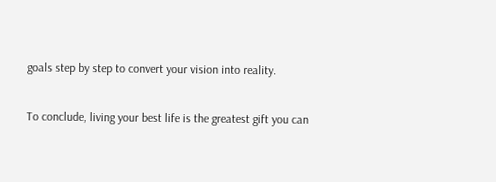goals step by step to convert your vision into reality.

To conclude, living your best life is the greatest gift you can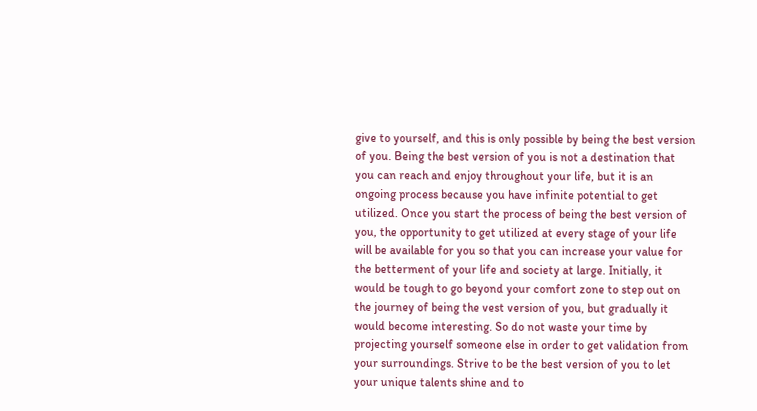give to yourself, and this is only possible by being the best version of you. Being the best version of you is not a destination that you can reach and enjoy throughout your life, but it is an ongoing process because you have infinite potential to get utilized. Once you start the process of being the best version of you, the opportunity to get utilized at every stage of your life will be available for you so that you can increase your value for the betterment of your life and society at large. Initially, it would be tough to go beyond your comfort zone to step out on the journey of being the vest version of you, but gradually it would become interesting. So do not waste your time by projecting yourself someone else in order to get validation from your surroundings. Strive to be the best version of you to let your unique talents shine and to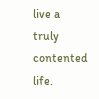live a truly contented life.